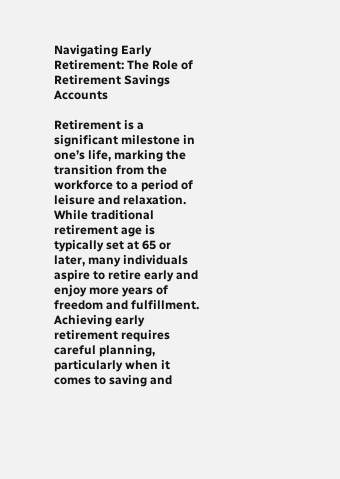Navigating Early Retirement: The Role of Retirement Savings Accounts

Retirement is a significant milestone in one’s life, marking the transition from the workforce to a period of leisure and relaxation. While traditional retirement age is typically set at 65 or later, many individuals aspire to retire early and enjoy more years of freedom and fulfillment. Achieving early retirement requires careful planning, particularly when it comes to saving and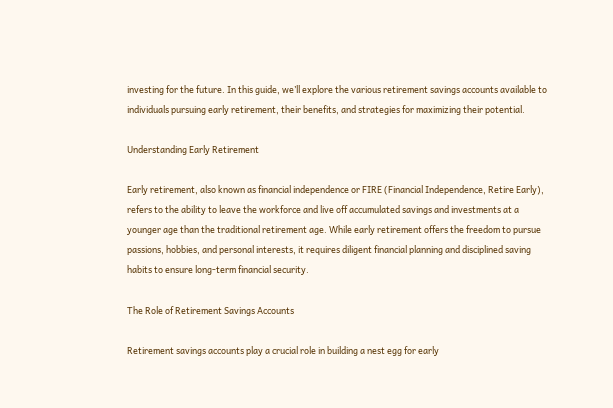investing for the future. In this guide, we’ll explore the various retirement savings accounts available to individuals pursuing early retirement, their benefits, and strategies for maximizing their potential.

Understanding Early Retirement

Early retirement, also known as financial independence or FIRE (Financial Independence, Retire Early), refers to the ability to leave the workforce and live off accumulated savings and investments at a younger age than the traditional retirement age. While early retirement offers the freedom to pursue passions, hobbies, and personal interests, it requires diligent financial planning and disciplined saving habits to ensure long-term financial security.

The Role of Retirement Savings Accounts

Retirement savings accounts play a crucial role in building a nest egg for early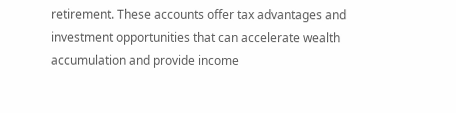retirement. These accounts offer tax advantages and investment opportunities that can accelerate wealth accumulation and provide income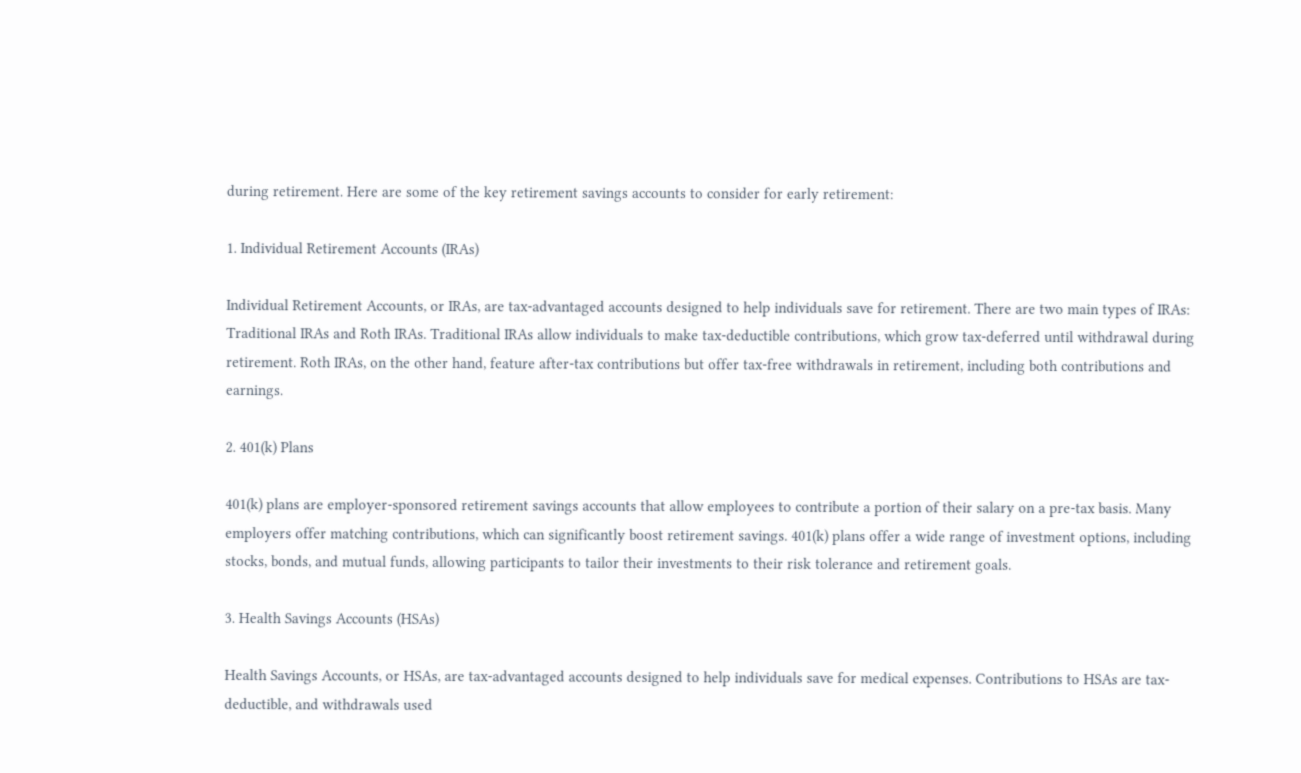during retirement. Here are some of the key retirement savings accounts to consider for early retirement:

1. Individual Retirement Accounts (IRAs)

Individual Retirement Accounts, or IRAs, are tax-advantaged accounts designed to help individuals save for retirement. There are two main types of IRAs: Traditional IRAs and Roth IRAs. Traditional IRAs allow individuals to make tax-deductible contributions, which grow tax-deferred until withdrawal during retirement. Roth IRAs, on the other hand, feature after-tax contributions but offer tax-free withdrawals in retirement, including both contributions and earnings.

2. 401(k) Plans

401(k) plans are employer-sponsored retirement savings accounts that allow employees to contribute a portion of their salary on a pre-tax basis. Many employers offer matching contributions, which can significantly boost retirement savings. 401(k) plans offer a wide range of investment options, including stocks, bonds, and mutual funds, allowing participants to tailor their investments to their risk tolerance and retirement goals.

3. Health Savings Accounts (HSAs)

Health Savings Accounts, or HSAs, are tax-advantaged accounts designed to help individuals save for medical expenses. Contributions to HSAs are tax-deductible, and withdrawals used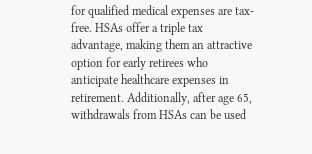for qualified medical expenses are tax-free. HSAs offer a triple tax advantage, making them an attractive option for early retirees who anticipate healthcare expenses in retirement. Additionally, after age 65, withdrawals from HSAs can be used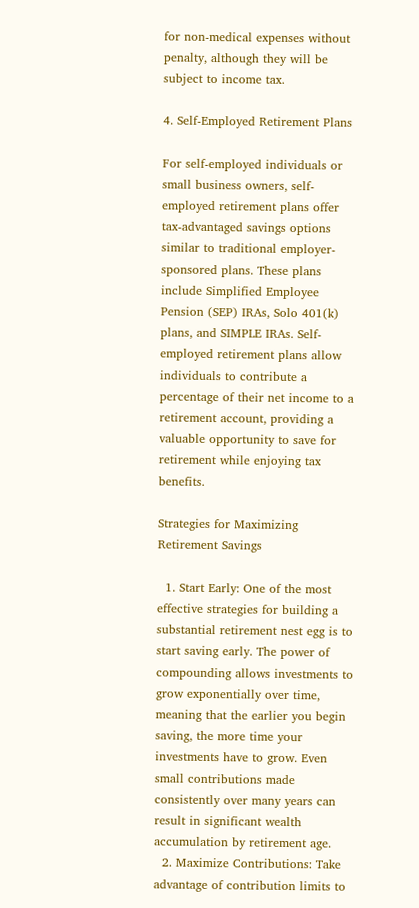for non-medical expenses without penalty, although they will be subject to income tax.

4. Self-Employed Retirement Plans

For self-employed individuals or small business owners, self-employed retirement plans offer tax-advantaged savings options similar to traditional employer-sponsored plans. These plans include Simplified Employee Pension (SEP) IRAs, Solo 401(k) plans, and SIMPLE IRAs. Self-employed retirement plans allow individuals to contribute a percentage of their net income to a retirement account, providing a valuable opportunity to save for retirement while enjoying tax benefits.

Strategies for Maximizing Retirement Savings

  1. Start Early: One of the most effective strategies for building a substantial retirement nest egg is to start saving early. The power of compounding allows investments to grow exponentially over time, meaning that the earlier you begin saving, the more time your investments have to grow. Even small contributions made consistently over many years can result in significant wealth accumulation by retirement age.
  2. Maximize Contributions: Take advantage of contribution limits to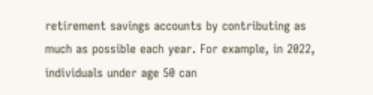retirement savings accounts by contributing as much as possible each year. For example, in 2022, individuals under age 50 can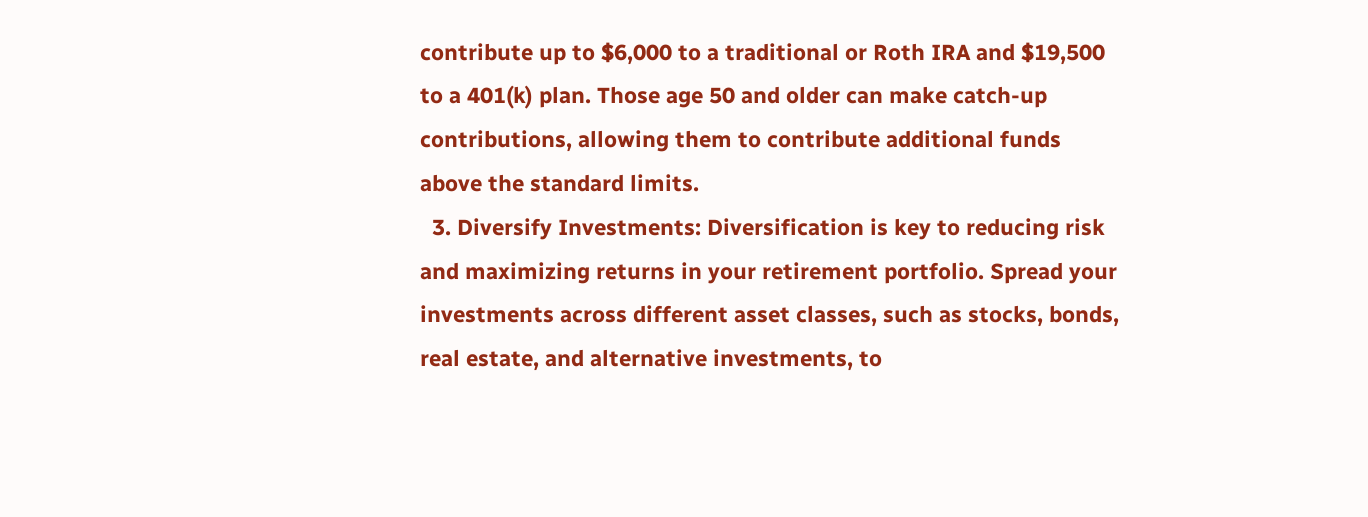contribute up to $6,000 to a traditional or Roth IRA and $19,500 to a 401(k) plan. Those age 50 and older can make catch-up contributions, allowing them to contribute additional funds above the standard limits.
  3. Diversify Investments: Diversification is key to reducing risk and maximizing returns in your retirement portfolio. Spread your investments across different asset classes, such as stocks, bonds, real estate, and alternative investments, to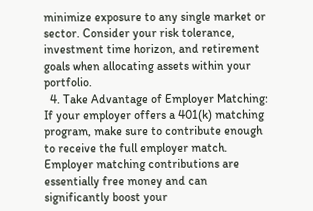minimize exposure to any single market or sector. Consider your risk tolerance, investment time horizon, and retirement goals when allocating assets within your portfolio.
  4. Take Advantage of Employer Matching: If your employer offers a 401(k) matching program, make sure to contribute enough to receive the full employer match. Employer matching contributions are essentially free money and can significantly boost your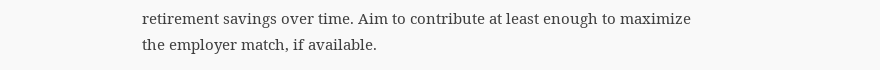retirement savings over time. Aim to contribute at least enough to maximize the employer match, if available.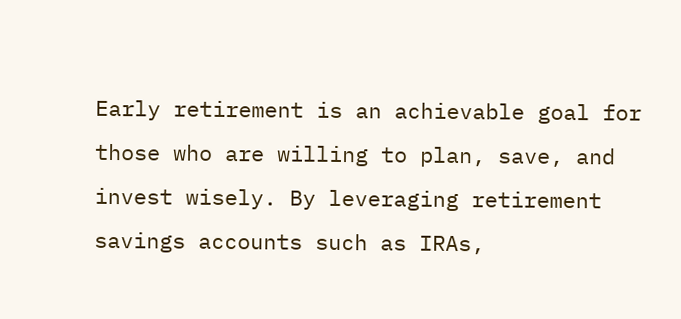Early retirement is an achievable goal for those who are willing to plan, save, and invest wisely. By leveraging retirement savings accounts such as IRAs,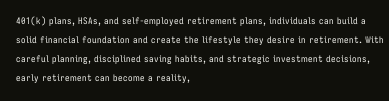401(k) plans, HSAs, and self-employed retirement plans, individuals can build a solid financial foundation and create the lifestyle they desire in retirement. With careful planning, disciplined saving habits, and strategic investment decisions, early retirement can become a reality,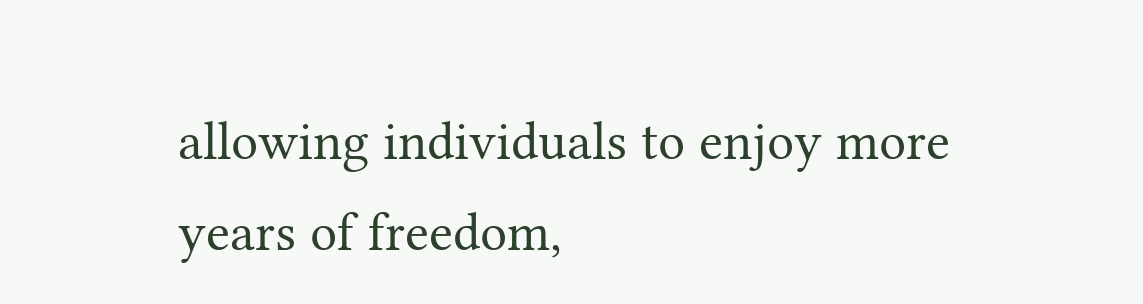allowing individuals to enjoy more years of freedom,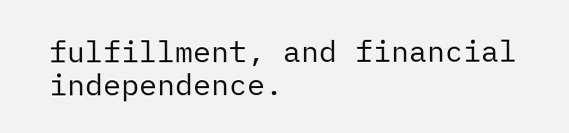fulfillment, and financial independence.